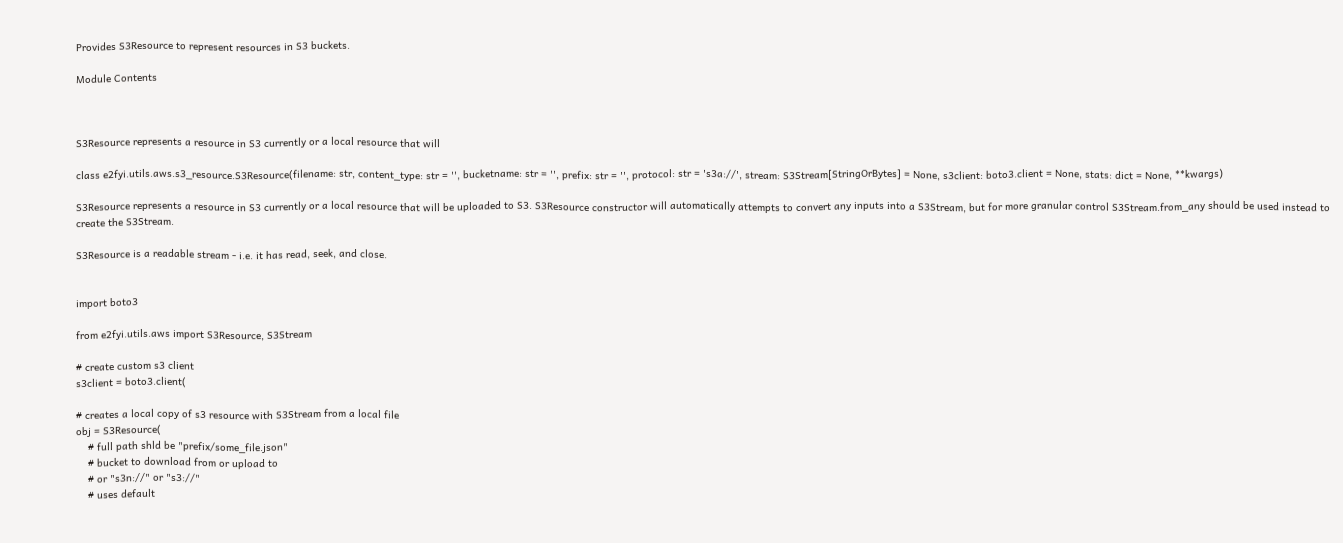Provides S3Resource to represent resources in S3 buckets.

Module Contents



S3Resource represents a resource in S3 currently or a local resource that will

class e2fyi.utils.aws.s3_resource.S3Resource(filename: str, content_type: str = '', bucketname: str = '', prefix: str = '', protocol: str = 's3a://', stream: S3Stream[StringOrBytes] = None, s3client: boto3.client = None, stats: dict = None, **kwargs)

S3Resource represents a resource in S3 currently or a local resource that will be uploaded to S3. S3Resource constructor will automatically attempts to convert any inputs into a S3Stream, but for more granular control S3Stream.from_any should be used instead to create the S3Stream.

S3Resource is a readable stream - i.e. it has read, seek, and close.


import boto3

from e2fyi.utils.aws import S3Resource, S3Stream

# create custom s3 client
s3client = boto3.client(

# creates a local copy of s3 resource with S3Stream from a local file
obj = S3Resource(
    # full path shld be "prefix/some_file.json"
    # bucket to download from or upload to
    # or "s3n://" or "s3://"
    # uses default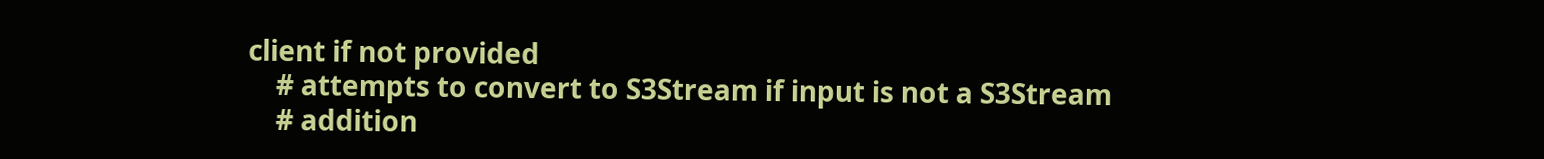client if not provided
    # attempts to convert to S3Stream if input is not a S3Stream
    # addition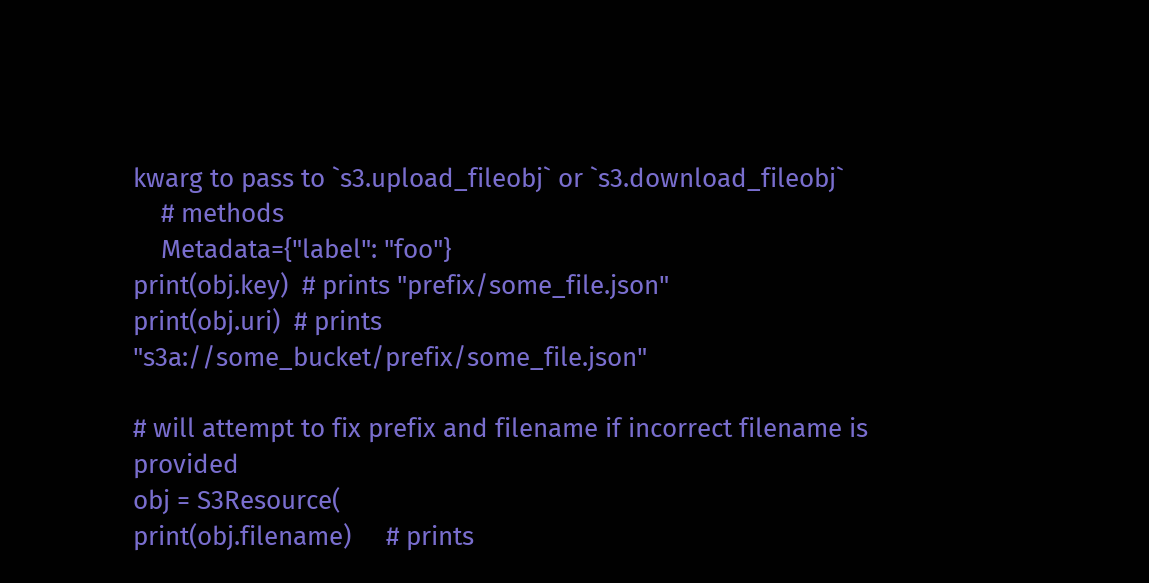kwarg to pass to `s3.upload_fileobj` or `s3.download_fileobj`
    # methods
    Metadata={"label": "foo"}
print(obj.key)  # prints "prefix/some_file.json"
print(obj.uri)  # prints "s3a://some_bucket/prefix/some_file.json"

# will attempt to fix prefix and filename if incorrect filename is provided
obj = S3Resource(
print(obj.filename)     # prints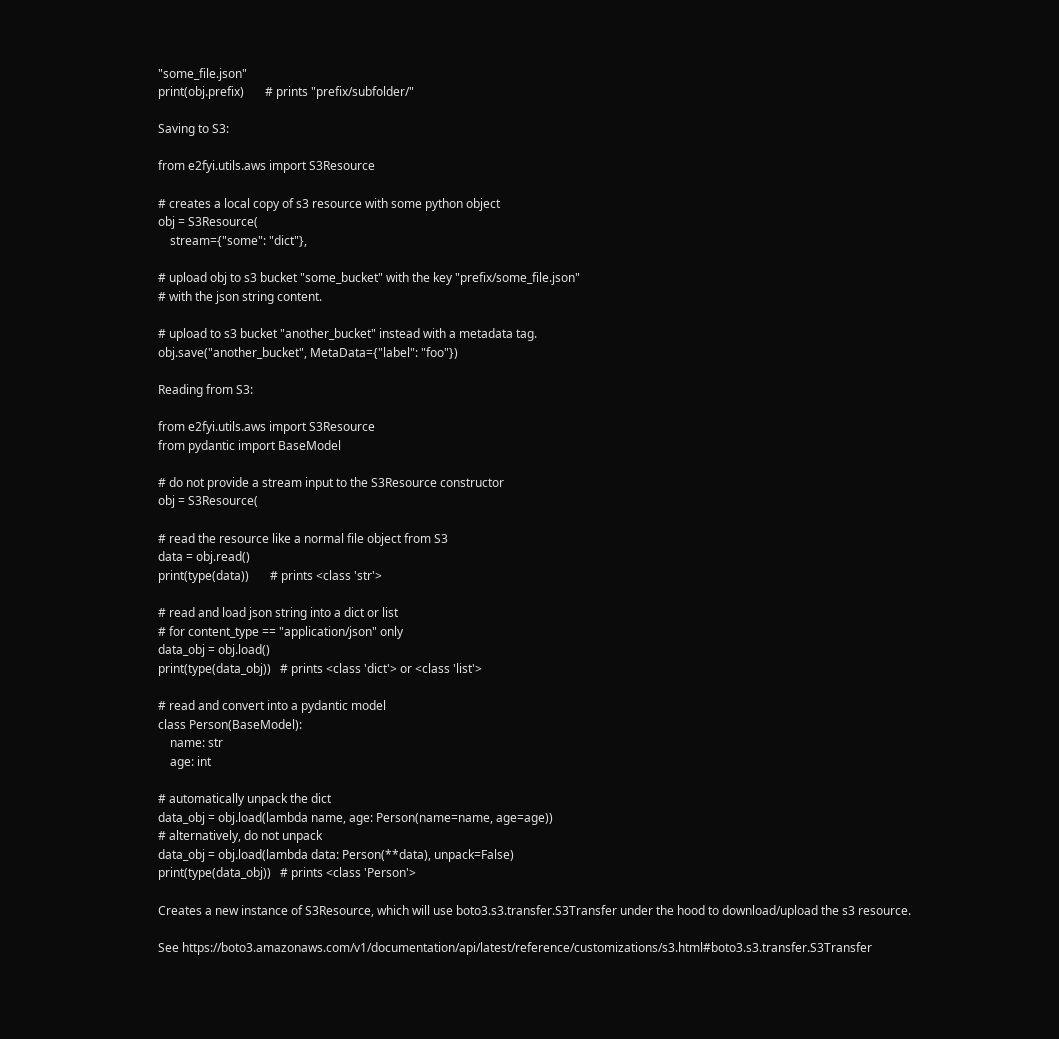"some_file.json"
print(obj.prefix)       # prints "prefix/subfolder/"

Saving to S3:

from e2fyi.utils.aws import S3Resource

# creates a local copy of s3 resource with some python object
obj = S3Resource(
    stream={"some": "dict"},

# upload obj to s3 bucket "some_bucket" with the key "prefix/some_file.json"
# with the json string content.

# upload to s3 bucket "another_bucket" instead with a metadata tag.
obj.save("another_bucket", MetaData={"label": "foo"})

Reading from S3:

from e2fyi.utils.aws import S3Resource
from pydantic import BaseModel

# do not provide a stream input to the S3Resource constructor
obj = S3Resource(

# read the resource like a normal file object from S3
data = obj.read()
print(type(data))       # prints <class 'str'>

# read and load json string into a dict or list
# for content_type == "application/json" only
data_obj = obj.load()
print(type(data_obj))   # prints <class 'dict'> or <class 'list'>

# read and convert into a pydantic model
class Person(BaseModel):
    name: str
    age: int

# automatically unpack the dict
data_obj = obj.load(lambda name, age: Person(name=name, age=age))
# alternatively, do not unpack
data_obj = obj.load(lambda data: Person(**data), unpack=False)
print(type(data_obj))   # prints <class 'Person'>

Creates a new instance of S3Resource, which will use boto3.s3.transfer.S3Transfer under the hood to download/upload the s3 resource.

See https://boto3.amazonaws.com/v1/documentation/api/latest/reference/customizations/s3.html#boto3.s3.transfer.S3Transfer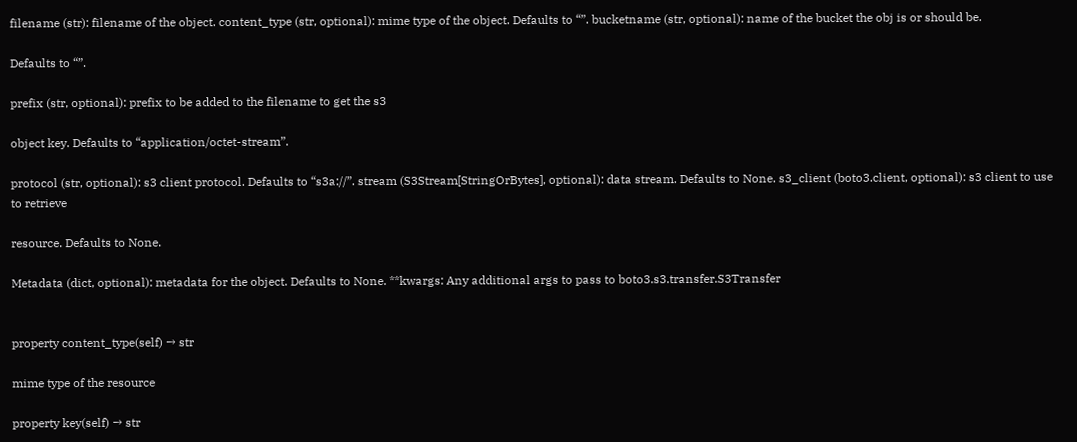filename (str): filename of the object. content_type (str, optional): mime type of the object. Defaults to “”. bucketname (str, optional): name of the bucket the obj is or should be.

Defaults to “”.

prefix (str, optional): prefix to be added to the filename to get the s3

object key. Defaults to “application/octet-stream”.

protocol (str, optional): s3 client protocol. Defaults to “s3a://”. stream (S3Stream[StringOrBytes], optional): data stream. Defaults to None. s3_client (boto3.client, optional): s3 client to use to retrieve

resource. Defaults to None.

Metadata (dict, optional): metadata for the object. Defaults to None. **kwargs: Any additional args to pass to boto3.s3.transfer.S3Transfer


property content_type(self) → str

mime type of the resource

property key(self) → str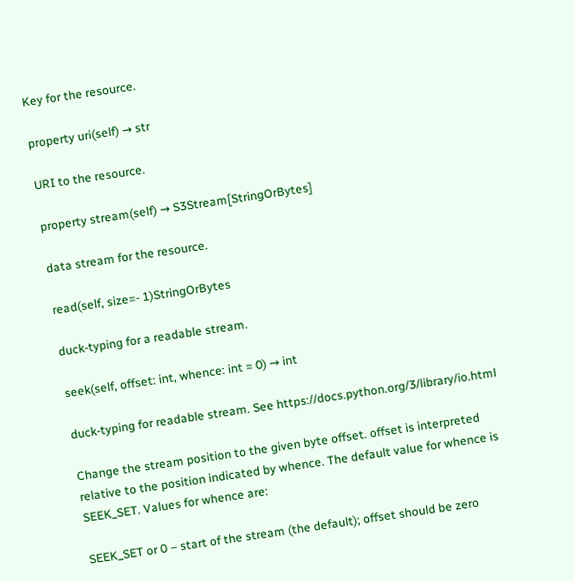Key for the resource.

property uri(self) → str

URI to the resource.

property stream(self) → S3Stream[StringOrBytes]

data stream for the resource.

read(self, size=- 1)StringOrBytes

duck-typing for a readable stream.

seek(self, offset: int, whence: int = 0) → int

duck-typing for readable stream. See https://docs.python.org/3/library/io.html

Change the stream position to the given byte offset. offset is interpreted relative to the position indicated by whence. The default value for whence is SEEK_SET. Values for whence are:

SEEK_SET or 0 – start of the stream (the default); offset should be zero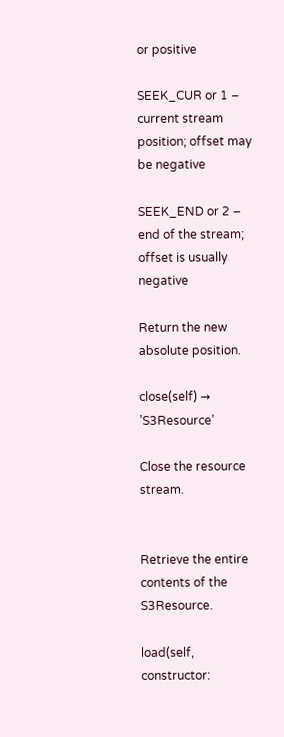or positive

SEEK_CUR or 1 – current stream position; offset may be negative

SEEK_END or 2 – end of the stream; offset is usually negative

Return the new absolute position.

close(self) → ’S3Resource’

Close the resource stream.


Retrieve the entire contents of the S3Resource.

load(self, constructor: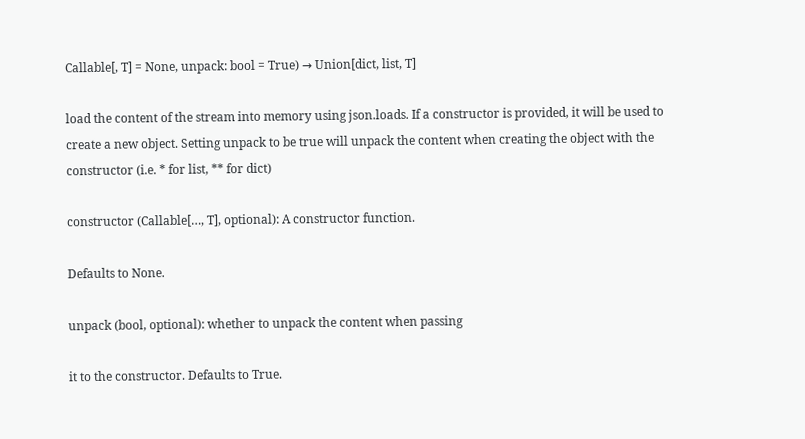Callable[, T] = None, unpack: bool = True) → Union[dict, list, T]

load the content of the stream into memory using json.loads. If a constructor is provided, it will be used to create a new object. Setting unpack to be true will unpack the content when creating the object with the constructor (i.e. * for list, ** for dict)

constructor (Callable[…, T], optional): A constructor function.

Defaults to None.

unpack (bool, optional): whether to unpack the content when passing

it to the constructor. Defaults to True.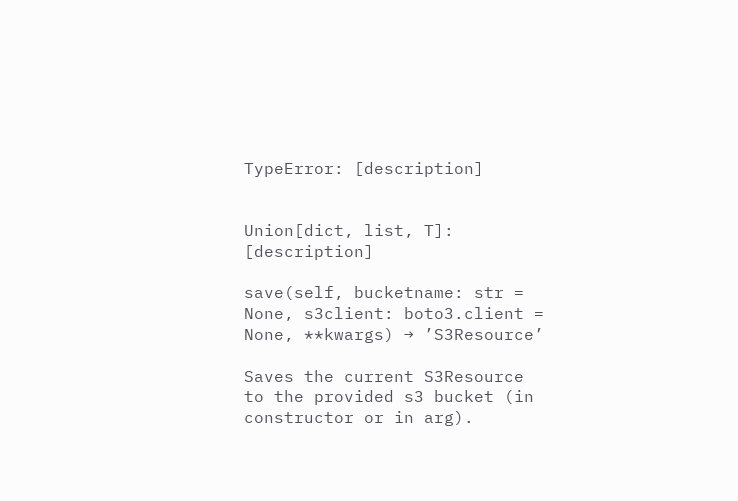TypeError: [description]


Union[dict, list, T]: [description]

save(self, bucketname: str = None, s3client: boto3.client = None, **kwargs) → ’S3Resource’

Saves the current S3Resource to the provided s3 bucket (in constructor or in arg).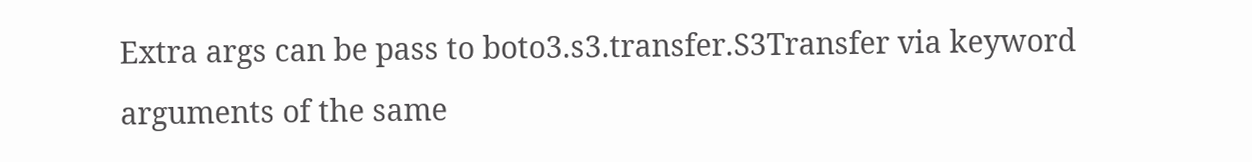Extra args can be pass to boto3.s3.transfer.S3Transfer via keyword arguments of the same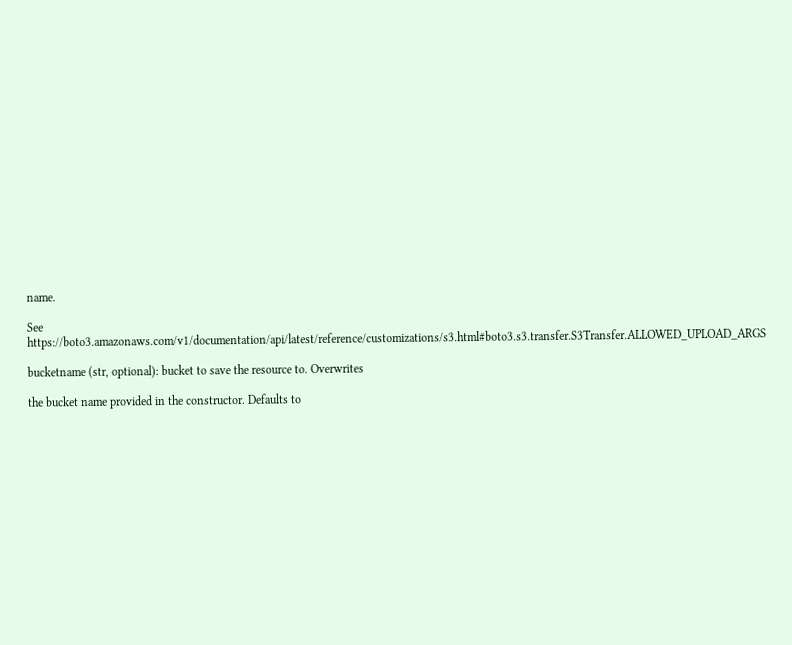name.

See https://boto3.amazonaws.com/v1/documentation/api/latest/reference/customizations/s3.html#boto3.s3.transfer.S3Transfer.ALLOWED_UPLOAD_ARGS

bucketname (str, optional): bucket to save the resource to. Overwrites

the bucket name provided in the constructor. Defaults to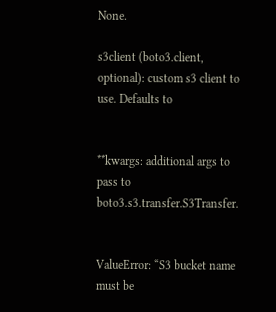None.

s3client (boto3.client, optional): custom s3 client to use. Defaults to


**kwargs: additional args to pass to boto3.s3.transfer.S3Transfer.


ValueError: “S3 bucket name must be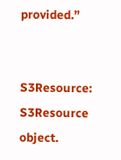provided.”


S3Resource: S3Resource object.